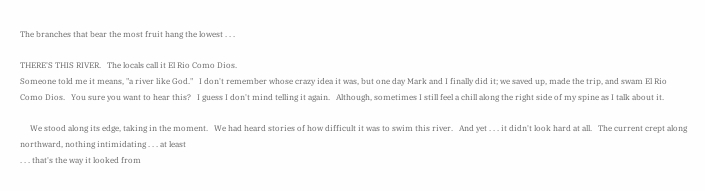The branches that bear the most fruit hang the lowest . . .

THERE'S THIS RIVER.   The locals call it El Rio Como Dios.
Someone told me it means, "a river like God."   I don't remember whose crazy idea it was, but one day Mark and I finally did it; we saved up, made the trip, and swam El Rio Como Dios.   You sure you want to hear this?   I guess I don't mind telling it again.   Although, sometimes I still feel a chill along the right side of my spine as I talk about it.

     We stood along its edge, taking in the moment.   We had heard stories of how difficult it was to swim this river.   And yet . . . it didn't look hard at all.   The current crept along northward, nothing intimidating . . . at least
. . . that's the way it looked from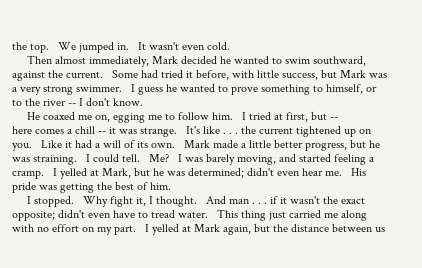the top.   We jumped in.   It wasn't even cold.
     Then almost immediately, Mark decided he wanted to swim southward, against the current.   Some had tried it before, with little success, but Mark was a very strong swimmer.   I guess he wanted to prove something to himself, or to the river -- I don't know.
     He coaxed me on, egging me to follow him.   I tried at first, but --
here comes a chill -- it was strange.   It's like . . . the current tightened up on you.   Like it had a will of its own.   Mark made a little better progress, but he was straining.   I could tell.   Me?   I was barely moving, and started feeling a cramp.   I yelled at Mark, but he was determined; didn't even hear me.   His pride was getting the best of him.
     I stopped.   Why fight it, I thought.   And man . . . if it wasn't the exact opposite; didn't even have to tread water.   This thing just carried me along with no effort on my part.   I yelled at Mark again, but the distance between us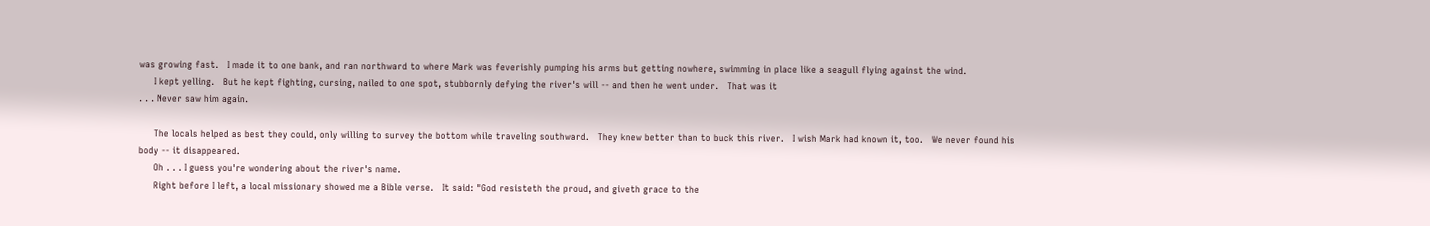was growing fast.   I made it to one bank, and ran northward to where Mark was feverishly pumping his arms but getting nowhere, swimming in place like a seagull flying against the wind.
     I kept yelling.   But he kept fighting, cursing, nailed to one spot, stubbornly defying the river's will -- and then he went under.   That was it
. . . Never saw him again.

     The locals helped as best they could, only willing to survey the bottom while traveling southward.   They knew better than to buck this river.   I wish Mark had known it, too.   We never found his body -- it disappeared.
     Oh . . . I guess you're wondering about the river's name.
     Right before I left, a local missionary showed me a Bible verse.   It said: "God resisteth the proud, and giveth grace to the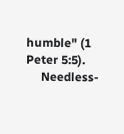humble" (1 Peter 5:5).
     Needless-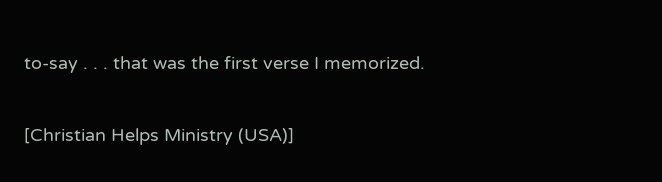to-say . . . that was the first verse I memorized.

[Christian Helps Ministry (USA)]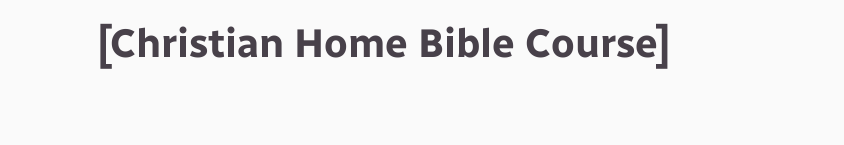[Christian Home Bible Course]